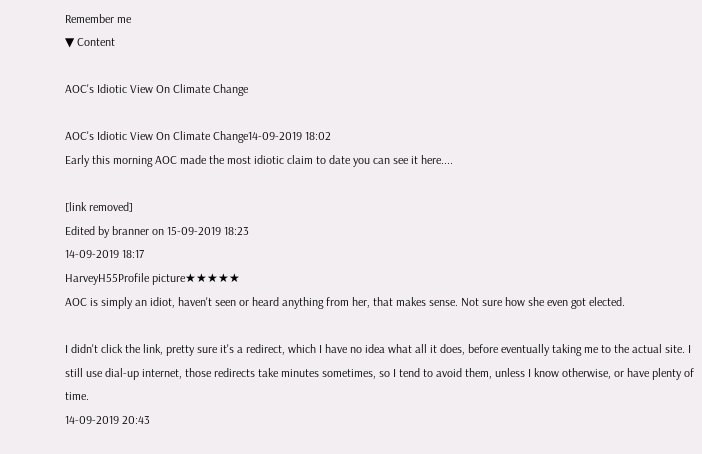Remember me
▼ Content

AOC's Idiotic View On Climate Change

AOC's Idiotic View On Climate Change14-09-2019 18:02
Early this morning AOC made the most idiotic claim to date you can see it here....

[link removed]
Edited by branner on 15-09-2019 18:23
14-09-2019 18:17
HarveyH55Profile picture★★★★★
AOC is simply an idiot, haven't seen or heard anything from her, that makes sense. Not sure how she even got elected.

I didn't click the link, pretty sure it's a redirect, which I have no idea what all it does, before eventually taking me to the actual site. I still use dial-up internet, those redirects take minutes sometimes, so I tend to avoid them, unless I know otherwise, or have plenty of time.
14-09-2019 20:43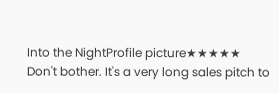Into the NightProfile picture★★★★★
Don't bother. It's a very long sales pitch to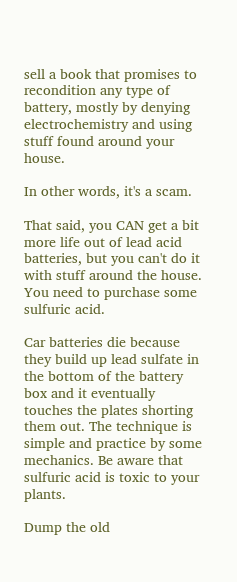sell a book that promises to recondition any type of battery, mostly by denying electrochemistry and using stuff found around your house.

In other words, it's a scam.

That said, you CAN get a bit more life out of lead acid batteries, but you can't do it with stuff around the house. You need to purchase some sulfuric acid.

Car batteries die because they build up lead sulfate in the bottom of the battery box and it eventually touches the plates shorting them out. The technique is simple and practice by some mechanics. Be aware that sulfuric acid is toxic to your plants.

Dump the old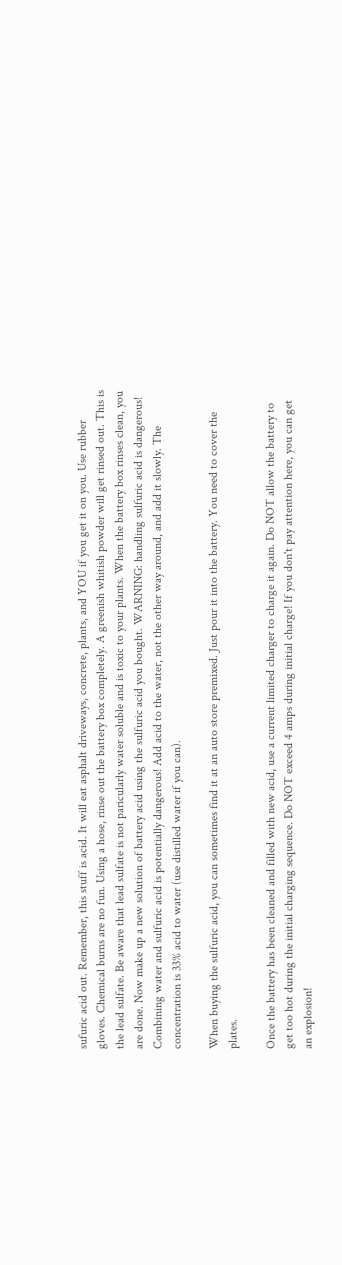sufuric acid out. Remember, this stuff is acid. It will eat asphalt driveways, concrete, plants, and YOU if you get it on you. Use rubber gloves. Chemical burns are no fun. Using a hose, rinse out the battery box completely. A greenish whitish powder will get rinsed out. This is the lead sulfate. Be aware that lead sulfate is not paricularly water soluble and is toxic to your plants. When the battery box rinses clean, you are done. Now make up a new solution of battery acid using the sulfuric acid you bought. WARNING: handling sulfuric acid is dangerous! Combining water and sulfuric acid is potentially dangerous! Add acid to the water, not the other way around, and add it slowly. The concentration is 33% acid to water (use distilled water if you can).

When buying the sulfuric acid, you can sometimes find it at an auto store premixed. Just pour it into the battery. You need to cover the plates.

Once the battery has been cleaned and filled with new acid, use a current limited charger to charge it again. Do NOT allow the battery to get too hot during the initial charging sequence. Do NOT exceed 4 amps during initial charge! If you don't pay attention here, you can get an explosion!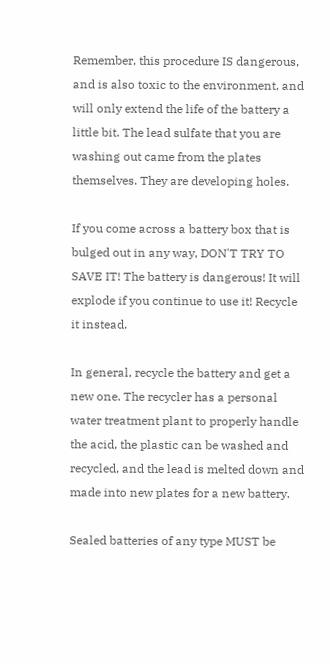Remember, this procedure IS dangerous, and is also toxic to the environment, and will only extend the life of the battery a little bit. The lead sulfate that you are washing out came from the plates themselves. They are developing holes.

If you come across a battery box that is bulged out in any way, DON'T TRY TO SAVE IT! The battery is dangerous! It will explode if you continue to use it! Recycle it instead.

In general, recycle the battery and get a new one. The recycler has a personal water treatment plant to properly handle the acid, the plastic can be washed and recycled, and the lead is melted down and made into new plates for a new battery.

Sealed batteries of any type MUST be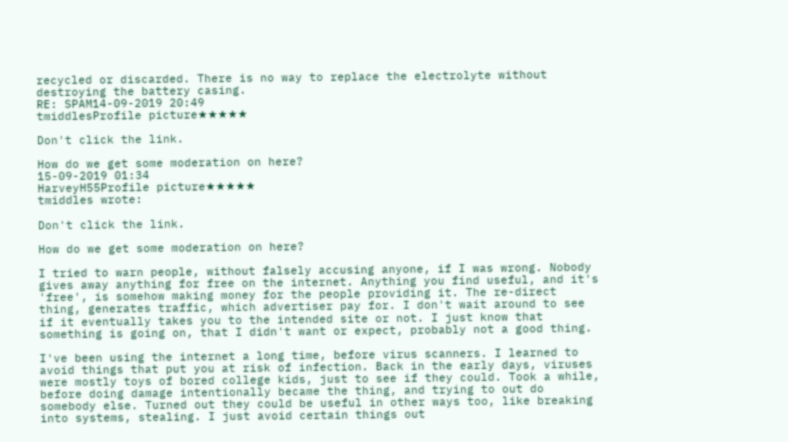recycled or discarded. There is no way to replace the electrolyte without destroying the battery casing.
RE: SPAM14-09-2019 20:49
tmiddlesProfile picture★★★★★

Don't click the link.

How do we get some moderation on here?
15-09-2019 01:34
HarveyH55Profile picture★★★★★
tmiddles wrote:

Don't click the link.

How do we get some moderation on here?

I tried to warn people, without falsely accusing anyone, if I was wrong. Nobody gives away anything for free on the internet. Anything you find useful, and it's 'free', is somehow making money for the people providing it. The re-direct thing, generates traffic, which advertiser pay for. I don't wait around to see if it eventually takes you to the intended site or not. I just know that something is going on, that I didn't want or expect, probably not a good thing.

I've been using the internet a long time, before virus scanners. I learned to avoid things that put you at risk of infection. Back in the early days, viruses were mostly toys of bored college kids, just to see if they could. Took a while, before doing damage intentionally became the thing, and trying to out do somebody else. Turned out they could be useful in other ways too, like breaking into systems, stealing. I just avoid certain things out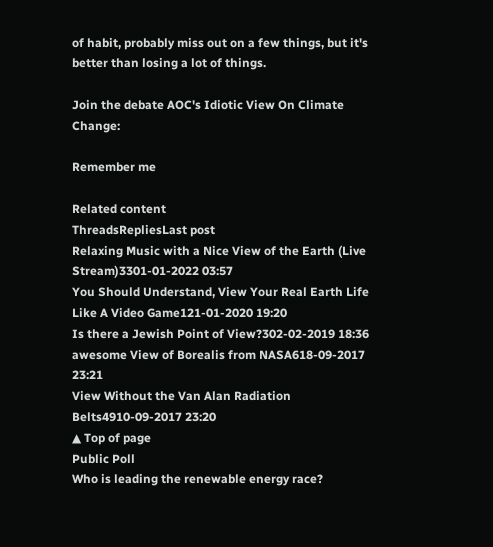of habit, probably miss out on a few things, but it's better than losing a lot of things.

Join the debate AOC's Idiotic View On Climate Change:

Remember me

Related content
ThreadsRepliesLast post
Relaxing Music with a Nice View of the Earth (Live Stream)3301-01-2022 03:57
You Should Understand, View Your Real Earth Life Like A Video Game121-01-2020 19:20
Is there a Jewish Point of View?302-02-2019 18:36
awesome View of Borealis from NASA618-09-2017 23:21
View Without the Van Alan Radiation Belts4910-09-2017 23:20
▲ Top of page
Public Poll
Who is leading the renewable energy race?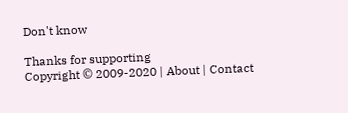Don't know

Thanks for supporting
Copyright © 2009-2020 | About | Contact